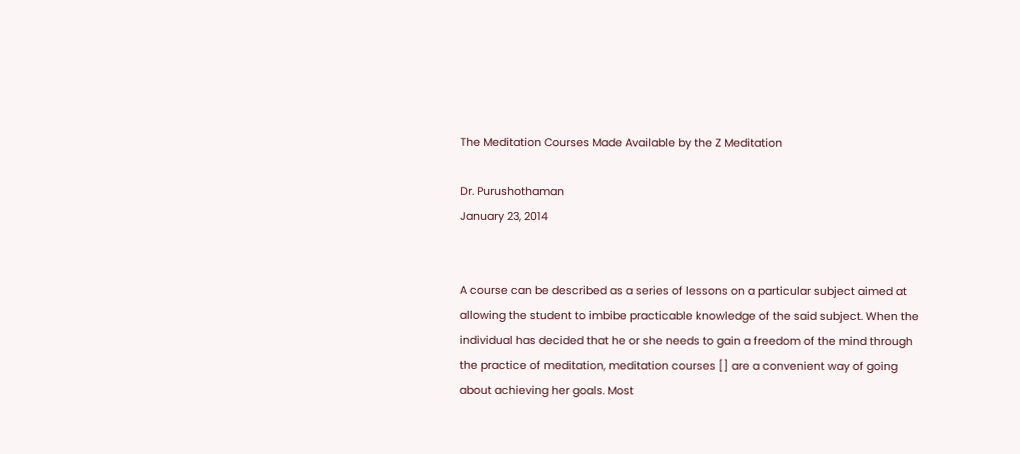The Meditation Courses Made Available by the Z Meditation

Dr. Purushothaman
January 23, 2014


A course can be described as a series of lessons on a particular subject aimed at allowing the student to imbibe practicable knowledge of the said subject. When the individual has decided that he or she needs to gain a freedom of the mind through the practice of meditation, meditation courses [] are a convenient way of going about achieving her goals. Most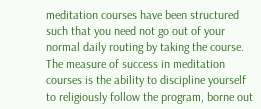meditation courses have been structured such that you need not go out of your normal daily routing by taking the course. The measure of success in meditation courses is the ability to discipline yourself to religiously follow the program, borne out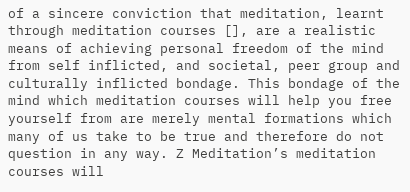of a sincere conviction that meditation, learnt through meditation courses [], are a realistic means of achieving personal freedom of the mind from self inflicted, and societal, peer group and culturally inflicted bondage. This bondage of the mind which meditation courses will help you free yourself from are merely mental formations which many of us take to be true and therefore do not question in any way. Z Meditation’s meditation courses will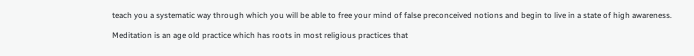teach you a systematic way through which you will be able to free your mind of false preconceived notions and begin to live in a state of high awareness.

Meditation is an age old practice which has roots in most religious practices that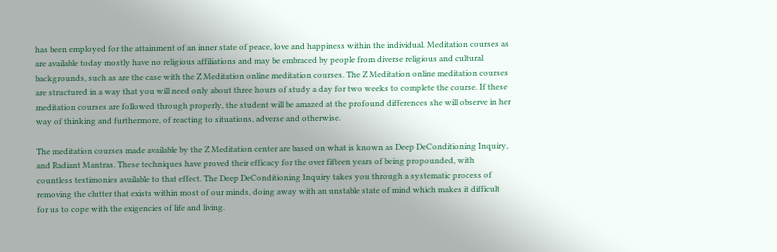has been employed for the attainment of an inner state of peace, love and happiness within the individual. Meditation courses as are available today mostly have no religious affiliations and may be embraced by people from diverse religious and cultural backgrounds, such as are the case with the Z Meditation online meditation courses. The Z Meditation online meditation courses are structured in a way that you will need only about three hours of study a day for two weeks to complete the course. If these meditation courses are followed through properly, the student will be amazed at the profound differences she will observe in her way of thinking and furthermore, of reacting to situations, adverse and otherwise.

The meditation courses made available by the Z Meditation center are based on what is known as Deep DeConditioning Inquiry, and Radiant Mantras. These techniques have proved their efficacy for the over fifteen years of being propounded, with countless testimonies available to that effect. The Deep DeConditioning Inquiry takes you through a systematic process of removing the clutter that exists within most of our minds, doing away with an unstable state of mind which makes it difficult for us to cope with the exigencies of life and living.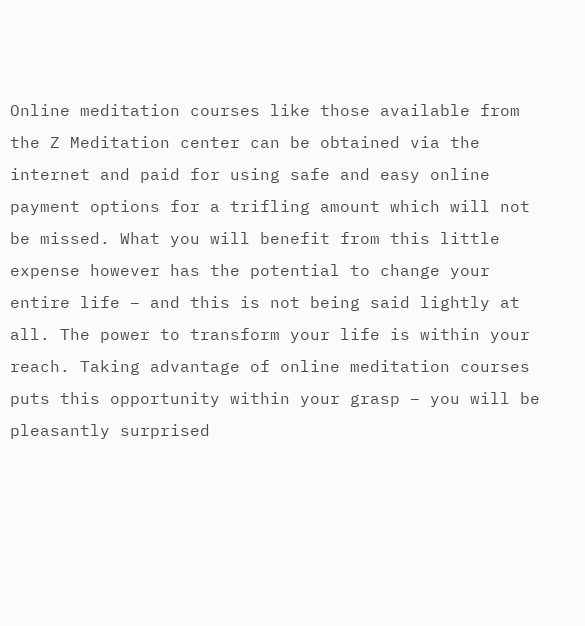Online meditation courses like those available from the Z Meditation center can be obtained via the internet and paid for using safe and easy online payment options for a trifling amount which will not be missed. What you will benefit from this little expense however has the potential to change your entire life – and this is not being said lightly at all. The power to transform your life is within your reach. Taking advantage of online meditation courses puts this opportunity within your grasp – you will be pleasantly surprised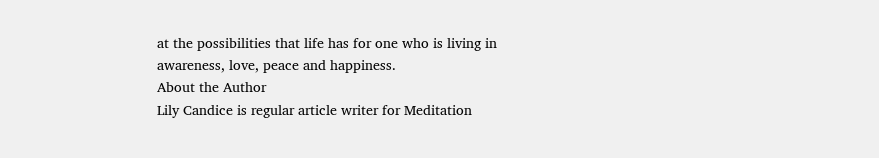at the possibilities that life has for one who is living in awareness, love, peace and happiness.
About the Author
Lily Candice is regular article writer for Meditation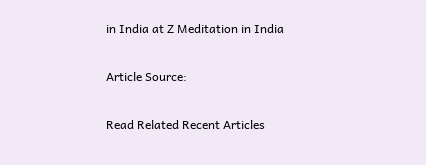in India at Z Meditation in India

Article Source:

Read Related Recent Articles